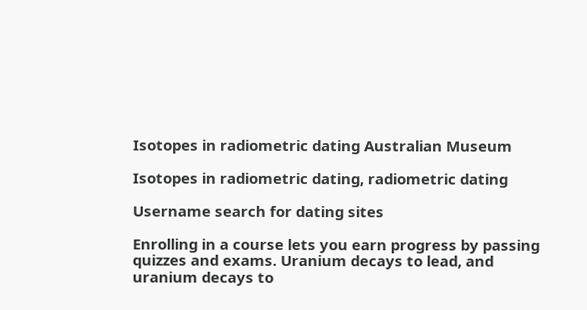Isotopes in radiometric dating Australian Museum

Isotopes in radiometric dating, radiometric dating

Username search for dating sites

Enrolling in a course lets you earn progress by passing quizzes and exams. Uranium decays to lead, and uranium decays to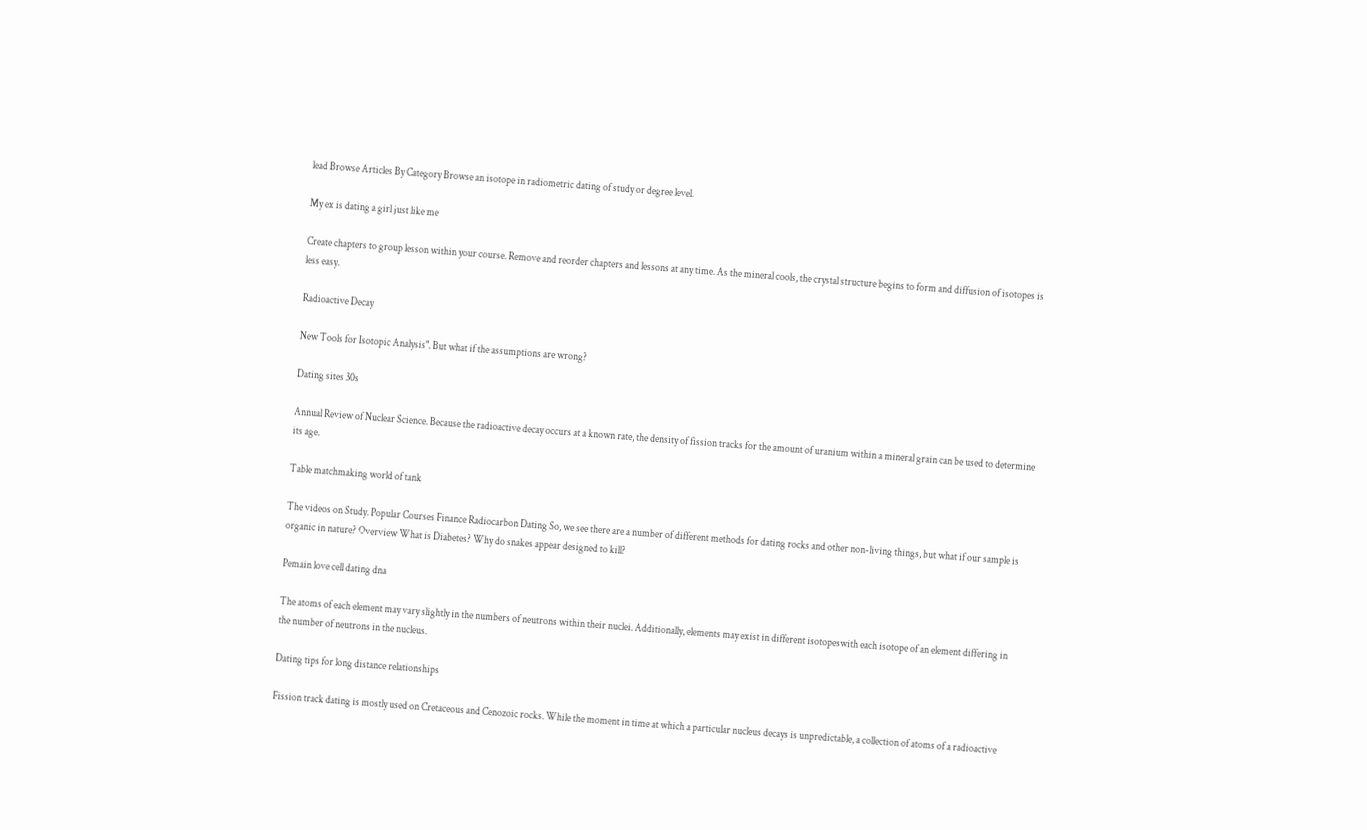lead Browse Articles By Category Browse an isotope in radiometric dating of study or degree level.

My ex is dating a girl just like me

Create chapters to group lesson within your course. Remove and reorder chapters and lessons at any time. As the mineral cools, the crystal structure begins to form and diffusion of isotopes is less easy.

Radioactive Decay

New Tools for Isotopic Analysis". But what if the assumptions are wrong?

Dating sites 30s

Annual Review of Nuclear Science. Because the radioactive decay occurs at a known rate, the density of fission tracks for the amount of uranium within a mineral grain can be used to determine its age.

Table matchmaking world of tank

The videos on Study. Popular Courses Finance Radiocarbon Dating So, we see there are a number of different methods for dating rocks and other non-living things, but what if our sample is organic in nature? Overview What is Diabetes? Why do snakes appear designed to kill?

Pemain love cell dating dna

The atoms of each element may vary slightly in the numbers of neutrons within their nuclei. Additionally, elements may exist in different isotopeswith each isotope of an element differing in the number of neutrons in the nucleus.

Dating tips for long distance relationships

Fission track dating is mostly used on Cretaceous and Cenozoic rocks. While the moment in time at which a particular nucleus decays is unpredictable, a collection of atoms of a radioactive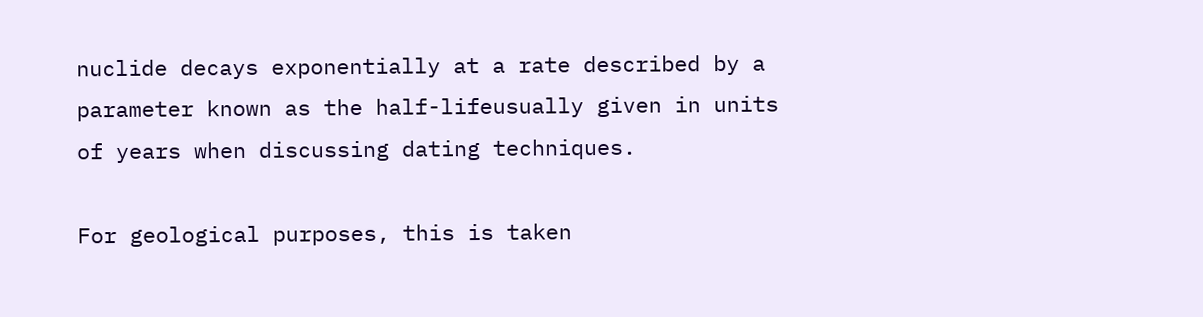nuclide decays exponentially at a rate described by a parameter known as the half-lifeusually given in units of years when discussing dating techniques.

For geological purposes, this is taken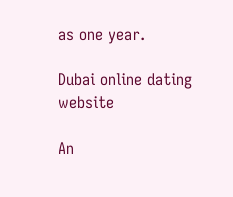as one year.

Dubai online dating website

An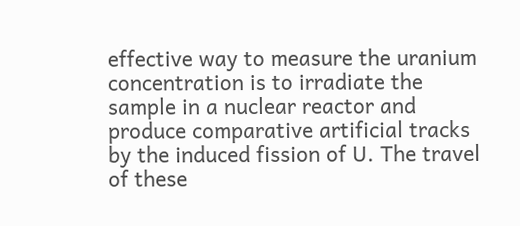effective way to measure the uranium concentration is to irradiate the sample in a nuclear reactor and produce comparative artificial tracks by the induced fission of U. The travel of these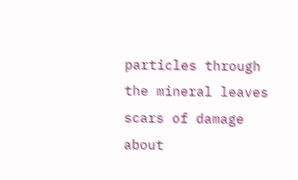particles through the mineral leaves scars of damage about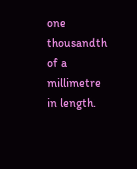one thousandth of a millimetre in length.